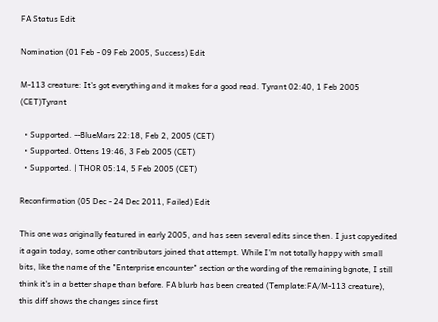FA Status Edit

Nomination (01 Feb - 09 Feb 2005, Success) Edit

M-113 creature: It's got everything and it makes for a good read. Tyrant 02:40, 1 Feb 2005 (CET)Tyrant

  • Supported. --BlueMars 22:18, Feb 2, 2005 (CET)
  • Supported. Ottens 19:46, 3 Feb 2005 (CET)
  • Supported. | THOR 05:14, 5 Feb 2005 (CET)

Reconfirmation (05 Dec - 24 Dec 2011, Failed) Edit

This one was originally featured in early 2005, and has seen several edits since then. I just copyedited it again today, some other contributors joined that attempt. While I'm not totally happy with small bits, like the name of the "Enterprise encounter" section or the wording of the remaining bgnote, I still think it's in a better shape than before. FA blurb has been created (Template:FA/M-113 creature), this diff shows the changes since first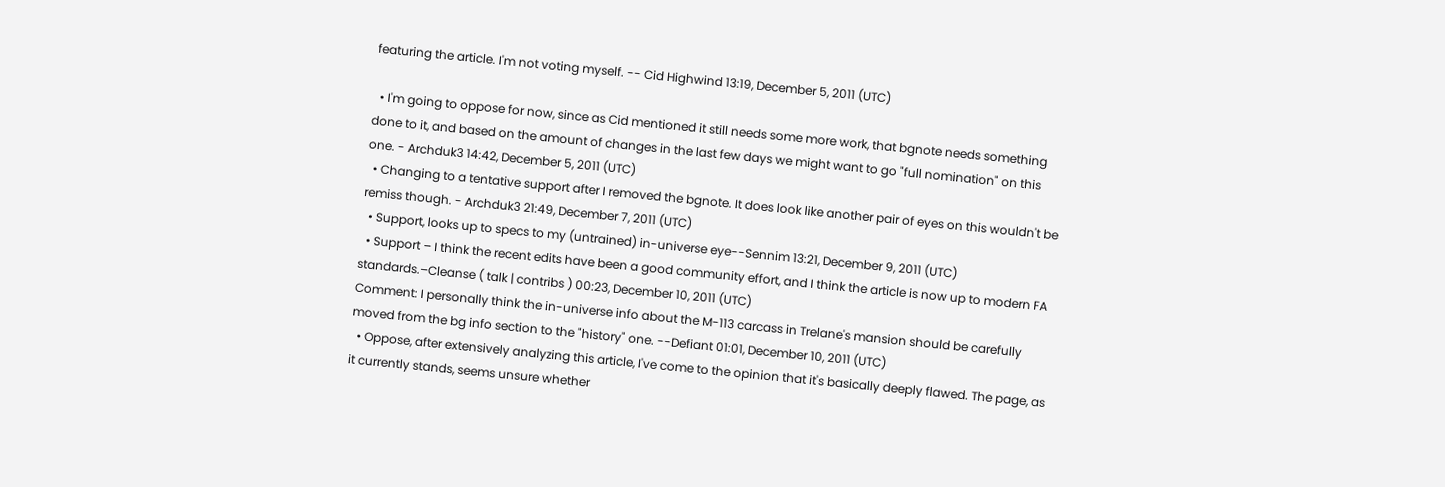featuring the article. I'm not voting myself. -- Cid Highwind 13:19, December 5, 2011 (UTC)

  • I'm going to oppose for now, since as Cid mentioned it still needs some more work, that bgnote needs something done to it, and based on the amount of changes in the last few days we might want to go "full nomination" on this one. - Archduk3 14:42, December 5, 2011 (UTC)
  • Changing to a tentative support after I removed the bgnote. It does look like another pair of eyes on this wouldn't be remiss though. - Archduk3 21:49, December 7, 2011 (UTC)
  • Support, looks up to specs to my (untrained) in-universe eye--Sennim 13:21, December 9, 2011 (UTC)
  • Support – I think the recent edits have been a good community effort, and I think the article is now up to modern FA standards.–Cleanse ( talk | contribs ) 00:23, December 10, 2011 (UTC)
Comment: I personally think the in-universe info about the M-113 carcass in Trelane's mansion should be carefully moved from the bg info section to the "history" one. --Defiant 01:01, December 10, 2011 (UTC)
  • Oppose, after extensively analyzing this article, I've come to the opinion that it's basically deeply flawed. The page, as it currently stands, seems unsure whether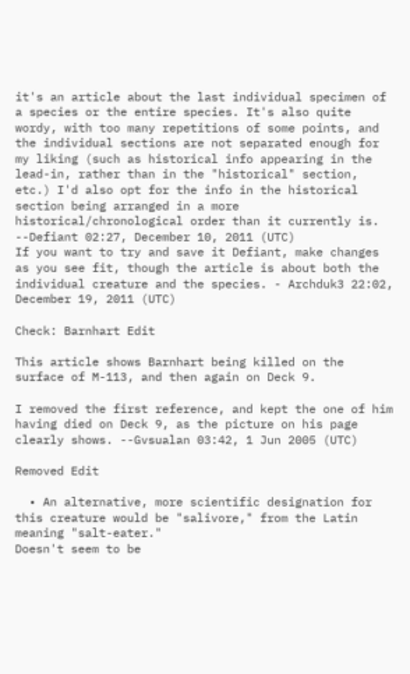it's an article about the last individual specimen of a species or the entire species. It's also quite wordy, with too many repetitions of some points, and the individual sections are not separated enough for my liking (such as historical info appearing in the lead-in, rather than in the "historical" section, etc.) I'd also opt for the info in the historical section being arranged in a more historical/chronological order than it currently is. --Defiant 02:27, December 10, 2011 (UTC)
If you want to try and save it Defiant, make changes as you see fit, though the article is about both the individual creature and the species. - Archduk3 22:02, December 19, 2011 (UTC)

Check: Barnhart Edit

This article shows Barnhart being killed on the surface of M-113, and then again on Deck 9.

I removed the first reference, and kept the one of him having died on Deck 9, as the picture on his page clearly shows. --Gvsualan 03:42, 1 Jun 2005 (UTC)

Removed Edit

  • An alternative, more scientific designation for this creature would be "salivore," from the Latin meaning "salt-eater."
Doesn't seem to be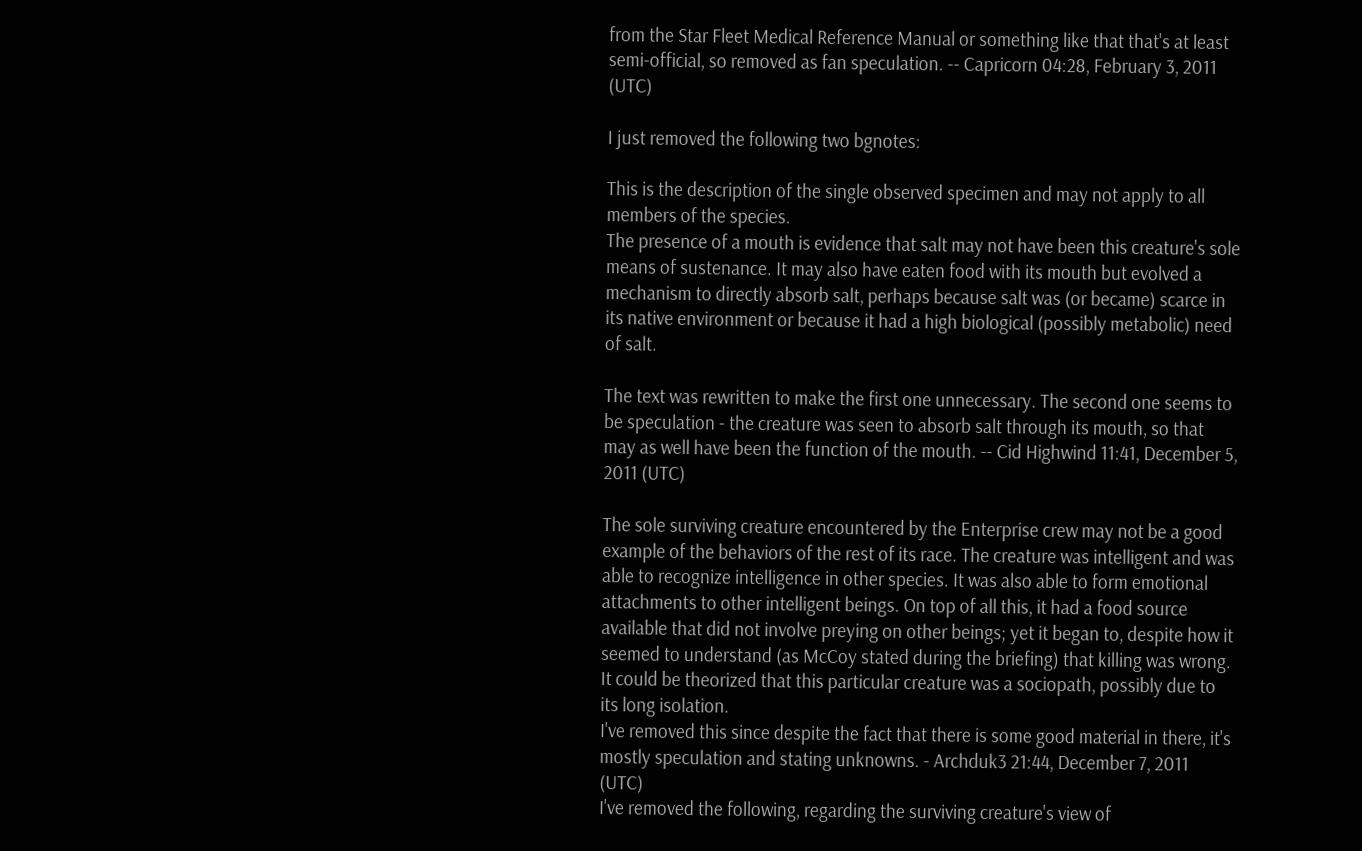from the Star Fleet Medical Reference Manual or something like that that's at least semi-official, so removed as fan speculation. -- Capricorn 04:28, February 3, 2011 (UTC)

I just removed the following two bgnotes:

This is the description of the single observed specimen and may not apply to all members of the species.
The presence of a mouth is evidence that salt may not have been this creature's sole means of sustenance. It may also have eaten food with its mouth but evolved a mechanism to directly absorb salt, perhaps because salt was (or became) scarce in its native environment or because it had a high biological (possibly metabolic) need of salt.

The text was rewritten to make the first one unnecessary. The second one seems to be speculation - the creature was seen to absorb salt through its mouth, so that may as well have been the function of the mouth. -- Cid Highwind 11:41, December 5, 2011 (UTC)

The sole surviving creature encountered by the Enterprise crew may not be a good example of the behaviors of the rest of its race. The creature was intelligent and was able to recognize intelligence in other species. It was also able to form emotional attachments to other intelligent beings. On top of all this, it had a food source available that did not involve preying on other beings; yet it began to, despite how it seemed to understand (as McCoy stated during the briefing) that killing was wrong. It could be theorized that this particular creature was a sociopath, possibly due to its long isolation.
I've removed this since despite the fact that there is some good material in there, it's mostly speculation and stating unknowns. - Archduk3 21:44, December 7, 2011 (UTC)
I've removed the following, regarding the surviving creature's view of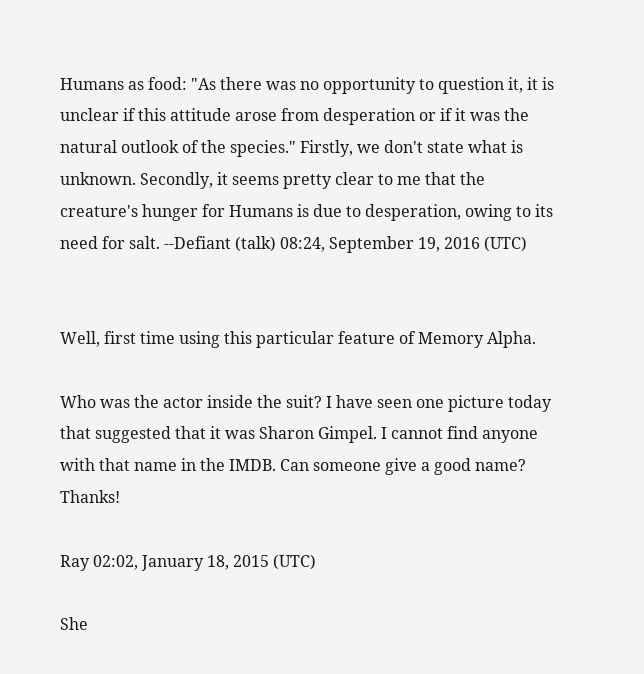Humans as food: "As there was no opportunity to question it, it is unclear if this attitude arose from desperation or if it was the natural outlook of the species." Firstly, we don't state what is unknown. Secondly, it seems pretty clear to me that the creature's hunger for Humans is due to desperation, owing to its need for salt. --Defiant (talk) 08:24, September 19, 2016 (UTC)


Well, first time using this particular feature of Memory Alpha.

Who was the actor inside the suit? I have seen one picture today that suggested that it was Sharon Gimpel. I cannot find anyone with that name in the IMDB. Can someone give a good name? Thanks!

Ray 02:02, January 18, 2015 (UTC)

She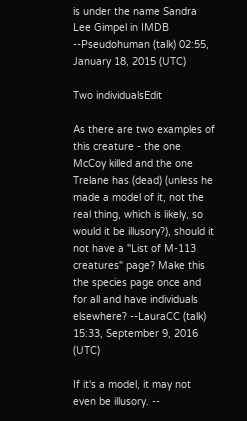is under the name Sandra Lee Gimpel in IMDB --Pseudohuman (talk) 02:55, January 18, 2015 (UTC)

Two individualsEdit

As there are two examples of this creature - the one McCoy killed and the one Trelane has (dead) (unless he made a model of it, not the real thing, which is likely, so would it be illusory?), should it not have a "List of M-113 creatures" page? Make this the species page once and for all and have individuals elsewhere? --LauraCC (talk) 15:33, September 9, 2016 (UTC)

If it's a model, it may not even be illusory. --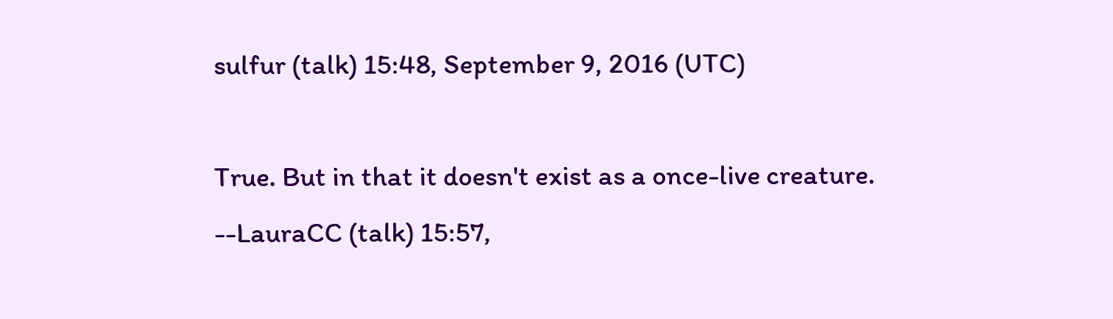sulfur (talk) 15:48, September 9, 2016 (UTC)

True. But in that it doesn't exist as a once-live creature. --LauraCC (talk) 15:57,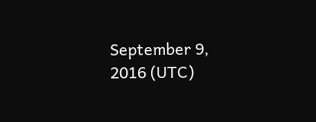September 9, 2016 (UTC)